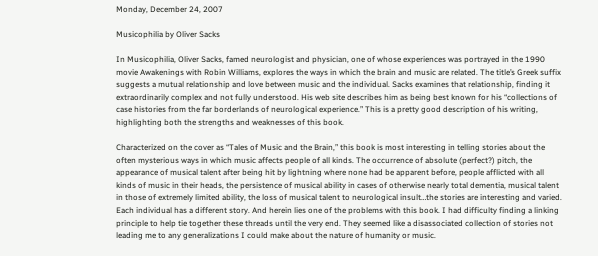Monday, December 24, 2007

Musicophilia by Oliver Sacks

In Musicophilia, Oliver Sacks, famed neurologist and physician, one of whose experiences was portrayed in the 1990 movie Awakenings with Robin Williams, explores the ways in which the brain and music are related. The title’s Greek suffix suggests a mutual relationship and love between music and the individual. Sacks examines that relationship, finding it extraordinarily complex and not fully understood. His web site describes him as being best known for his “collections of case histories from the far borderlands of neurological experience.” This is a pretty good description of his writing, highlighting both the strengths and weaknesses of this book.

Characterized on the cover as “Tales of Music and the Brain,” this book is most interesting in telling stories about the often mysterious ways in which music affects people of all kinds. The occurrence of absolute (perfect?) pitch, the appearance of musical talent after being hit by lightning where none had be apparent before, people afflicted with all kinds of music in their heads, the persistence of musical ability in cases of otherwise nearly total dementia, musical talent in those of extremely limited ability, the loss of musical talent to neurological insult…the stories are interesting and varied. Each individual has a different story. And herein lies one of the problems with this book. I had difficulty finding a linking principle to help tie together these threads until the very end. They seemed like a disassociated collection of stories not leading me to any generalizations I could make about the nature of humanity or music.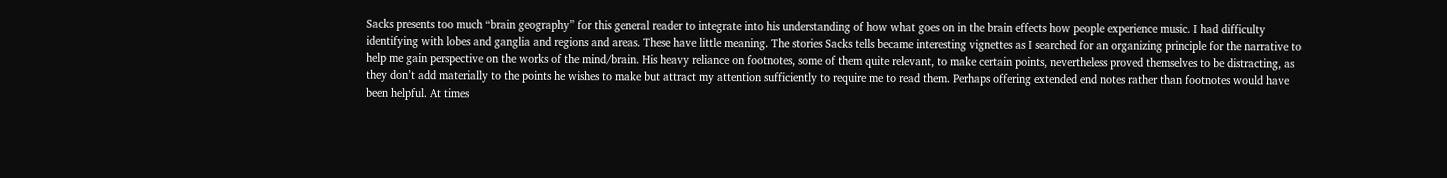Sacks presents too much “brain geography” for this general reader to integrate into his understanding of how what goes on in the brain effects how people experience music. I had difficulty identifying with lobes and ganglia and regions and areas. These have little meaning. The stories Sacks tells became interesting vignettes as I searched for an organizing principle for the narrative to help me gain perspective on the works of the mind/brain. His heavy reliance on footnotes, some of them quite relevant, to make certain points, nevertheless proved themselves to be distracting, as they don’t add materially to the points he wishes to make but attract my attention sufficiently to require me to read them. Perhaps offering extended end notes rather than footnotes would have been helpful. At times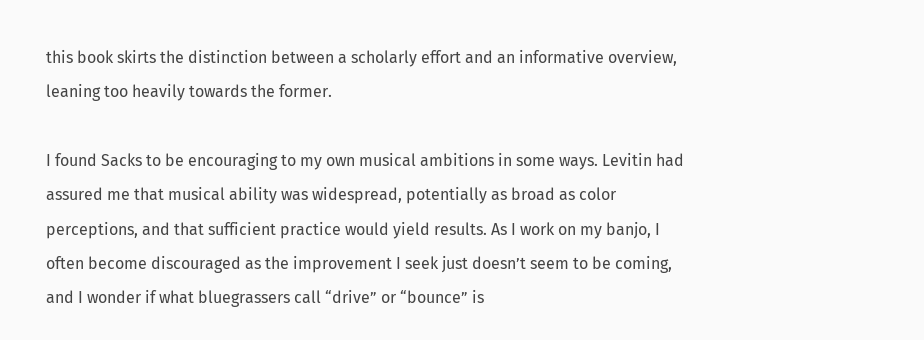this book skirts the distinction between a scholarly effort and an informative overview, leaning too heavily towards the former.

I found Sacks to be encouraging to my own musical ambitions in some ways. Levitin had assured me that musical ability was widespread, potentially as broad as color perceptions, and that sufficient practice would yield results. As I work on my banjo, I often become discouraged as the improvement I seek just doesn’t seem to be coming, and I wonder if what bluegrassers call “drive” or “bounce” is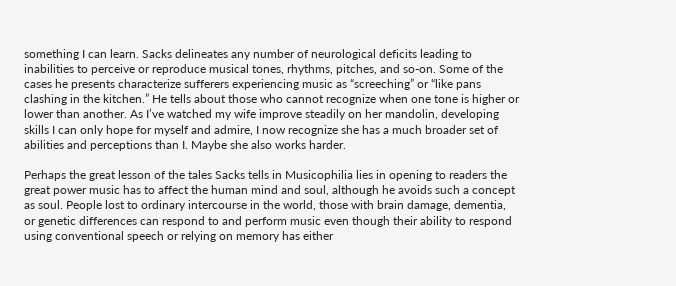something I can learn. Sacks delineates any number of neurological deficits leading to inabilities to perceive or reproduce musical tones, rhythms, pitches, and so-on. Some of the cases he presents characterize sufferers experiencing music as “screeching” or “like pans clashing in the kitchen.” He tells about those who cannot recognize when one tone is higher or lower than another. As I’ve watched my wife improve steadily on her mandolin, developing skills I can only hope for myself and admire, I now recognize she has a much broader set of abilities and perceptions than I. Maybe she also works harder.

Perhaps the great lesson of the tales Sacks tells in Musicophilia lies in opening to readers the great power music has to affect the human mind and soul, although he avoids such a concept as soul. People lost to ordinary intercourse in the world, those with brain damage, dementia, or genetic differences can respond to and perform music even though their ability to respond using conventional speech or relying on memory has either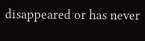disappeared or has never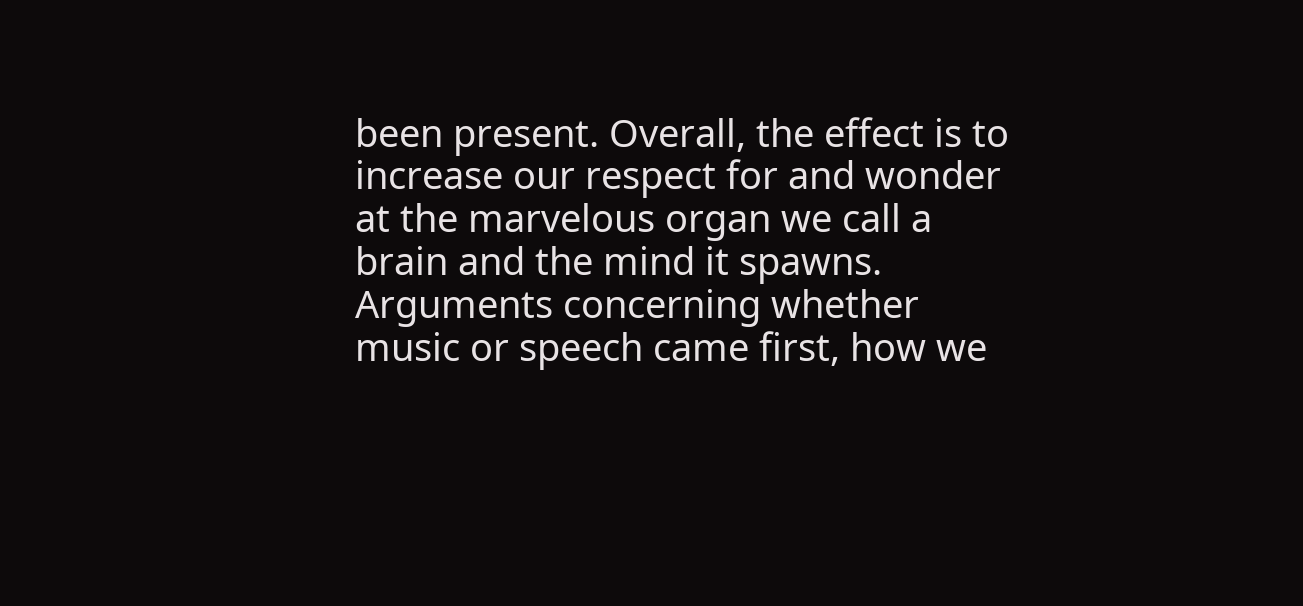been present. Overall, the effect is to increase our respect for and wonder at the marvelous organ we call a brain and the mind it spawns. Arguments concerning whether music or speech came first, how we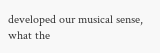developed our musical sense, what the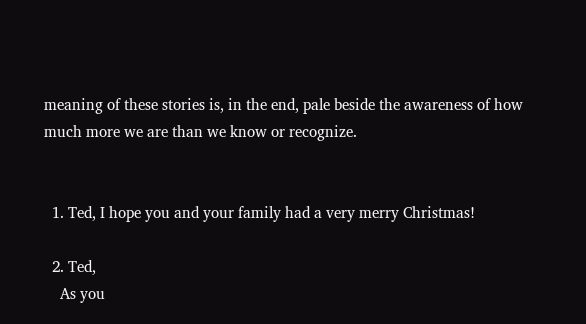meaning of these stories is, in the end, pale beside the awareness of how much more we are than we know or recognize.


  1. Ted, I hope you and your family had a very merry Christmas!

  2. Ted,
    As you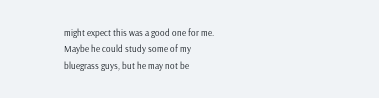might expect this was a good one for me. Maybe he could study some of my bluegrass guys, but he may not be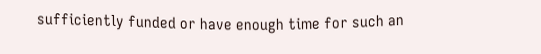sufficiently funded or have enough time for such an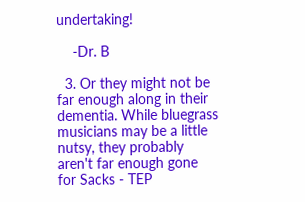undertaking!

    -Dr. B

  3. Or they might not be far enough along in their dementia. While bluegrass musicians may be a little nutsy, they probably aren't far enough gone for Sacks - TEP